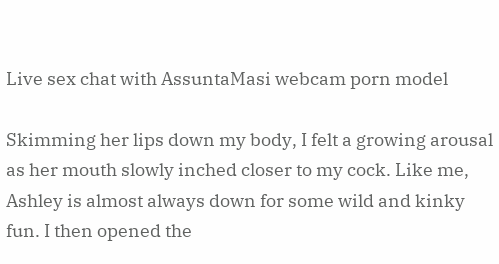Live sex chat with AssuntaMasi webcam porn model

Skimming her lips down my body, I felt a growing arousal as her mouth slowly inched closer to my cock. Like me, Ashley is almost always down for some wild and kinky fun. I then opened the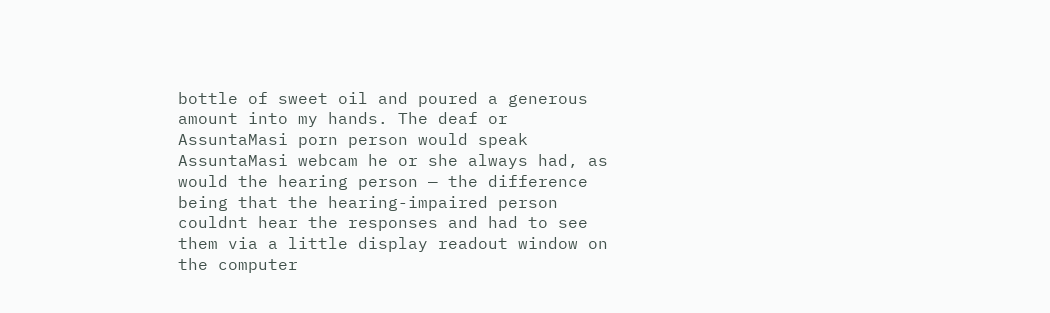bottle of sweet oil and poured a generous amount into my hands. The deaf or AssuntaMasi porn person would speak AssuntaMasi webcam he or she always had, as would the hearing person — the difference being that the hearing-impaired person couldnt hear the responses and had to see them via a little display readout window on the computer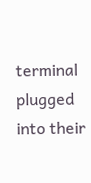terminal plugged into their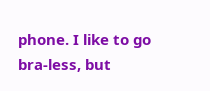phone. I like to go bra-less, but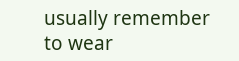usually remember to wear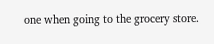one when going to the grocery store.